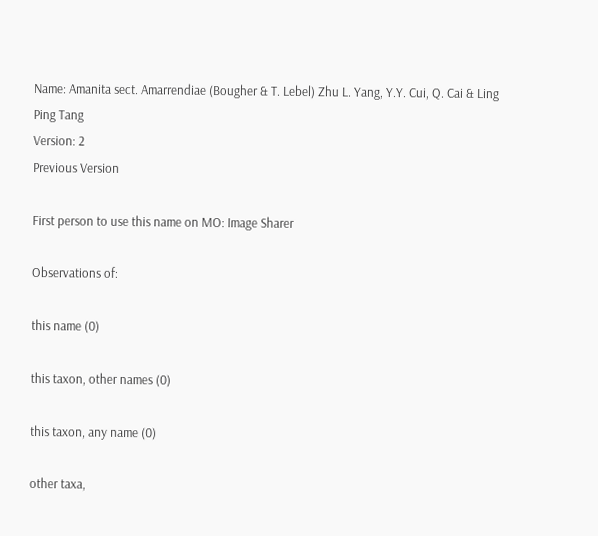Name: Amanita sect. Amarrendiae (Bougher & T. Lebel) Zhu L. Yang, Y.Y. Cui, Q. Cai & Ling Ping Tang
Version: 2
Previous Version

First person to use this name on MO: Image Sharer

Observations of:

this name (0)

this taxon, other names (0)

this taxon, any name (0)

other taxa,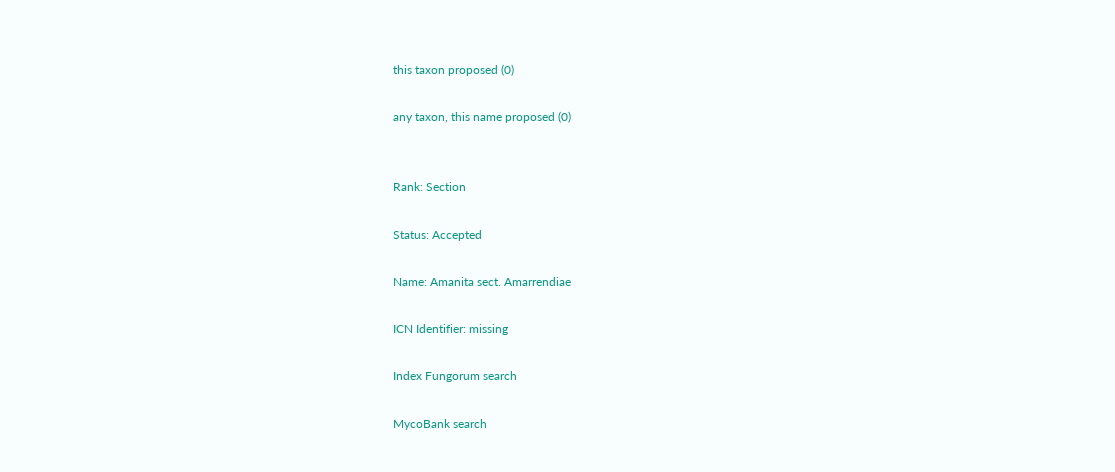this taxon proposed (0)

any taxon, this name proposed (0)


Rank: Section

Status: Accepted

Name: Amanita sect. Amarrendiae

ICN Identifier: missing

Index Fungorum search

MycoBank search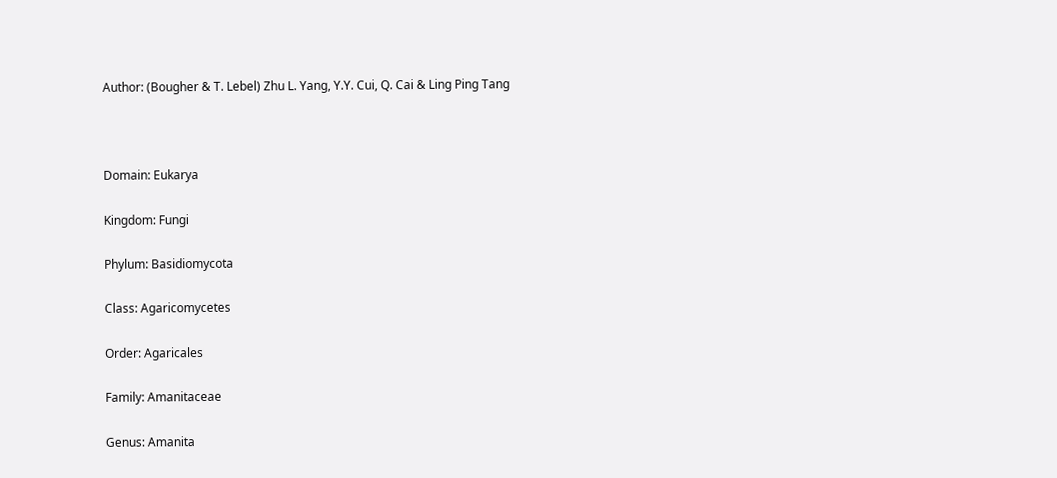Author: (Bougher & T. Lebel) Zhu L. Yang, Y.Y. Cui, Q. Cai & Ling Ping Tang



Domain: Eukarya

Kingdom: Fungi

Phylum: Basidiomycota

Class: Agaricomycetes

Order: Agaricales

Family: Amanitaceae

Genus: Amanita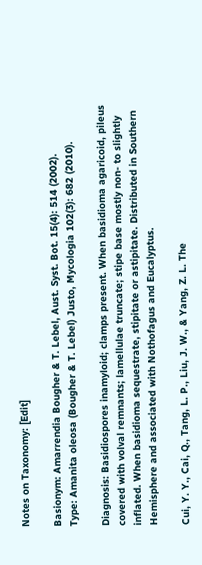Notes on Taxonomy: [Edit]

Basionym: Amarrendia Bougher & T. Lebel, Aust. Syst. Bot. 15(4): 514 (2002).
Type: Amanita oleosa (Bougher & T. Lebel) Justo, Mycologia 102(3): 682 (2010).

Diagnosis: Basidiospores inamyloid; clamps present. When basidioma agaricoid, pileus covered with volval remnants; lamellulae truncate; stipe base mostly non- to slightly inflated. When basidioma sequestrate, stipitate or astipitate. Distributed in Southern Hemisphere and associated with Nothofagus and Eucalyptus.

Cui, Y. Y., Cai, Q., Tang, L. P., Liu, J. W., & Yang, Z. L. The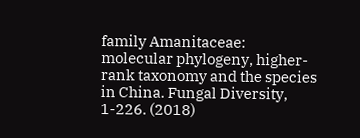family Amanitaceae: molecular phylogeny, higher-rank taxonomy and the species in China. Fungal Diversity, 1-226. (2018)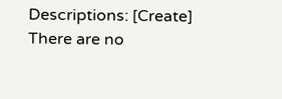Descriptions: [Create]
There are no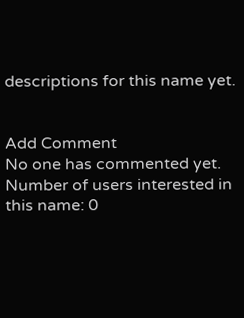descriptions for this name yet.


Add Comment
No one has commented yet.
Number of users interested in this name: 0